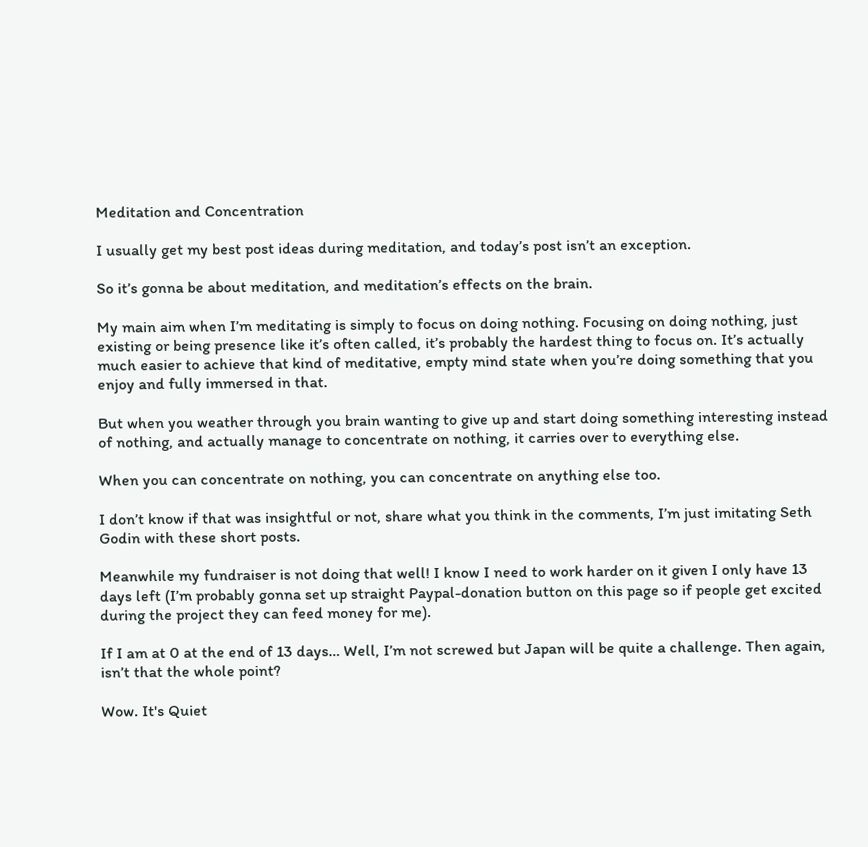Meditation and Concentration

I usually get my best post ideas during meditation, and today’s post isn’t an exception.

So it’s gonna be about meditation, and meditation’s effects on the brain.

My main aim when I’m meditating is simply to focus on doing nothing. Focusing on doing nothing, just existing or being presence like it’s often called, it’s probably the hardest thing to focus on. It’s actually much easier to achieve that kind of meditative, empty mind state when you’re doing something that you enjoy and fully immersed in that.

But when you weather through you brain wanting to give up and start doing something interesting instead of nothing, and actually manage to concentrate on nothing, it carries over to everything else.

When you can concentrate on nothing, you can concentrate on anything else too.

I don’t know if that was insightful or not, share what you think in the comments, I’m just imitating Seth Godin with these short posts.

Meanwhile my fundraiser is not doing that well! I know I need to work harder on it given I only have 13 days left (I’m probably gonna set up straight Paypal-donation button on this page so if people get excited during the project they can feed money for me).

If I am at 0 at the end of 13 days… Well, I’m not screwed but Japan will be quite a challenge. Then again, isn’t that the whole point?

Wow. It's Quiet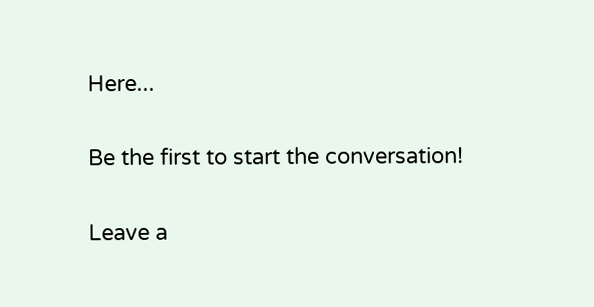Here...

Be the first to start the conversation!

Leave a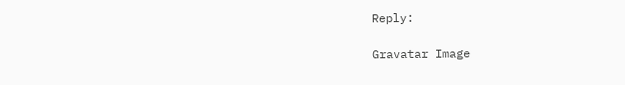Reply:

Gravatar Image